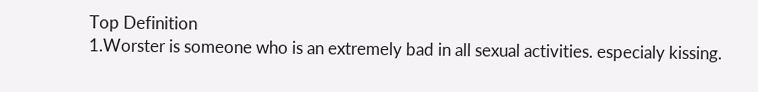Top Definition
1.Worster is someone who is an extremely bad in all sexual activities. especialy kissing.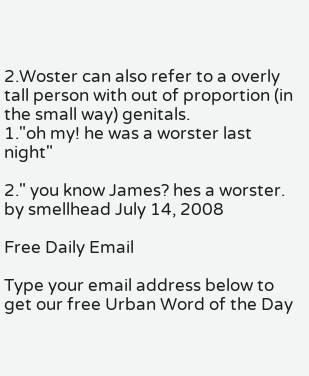2.Woster can also refer to a overly tall person with out of proportion (in the small way) genitals.
1."oh my! he was a worster last night"

2." you know James? hes a worster.
by smellhead July 14, 2008

Free Daily Email

Type your email address below to get our free Urban Word of the Day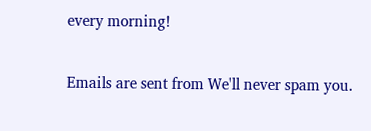every morning!

Emails are sent from We'll never spam you.